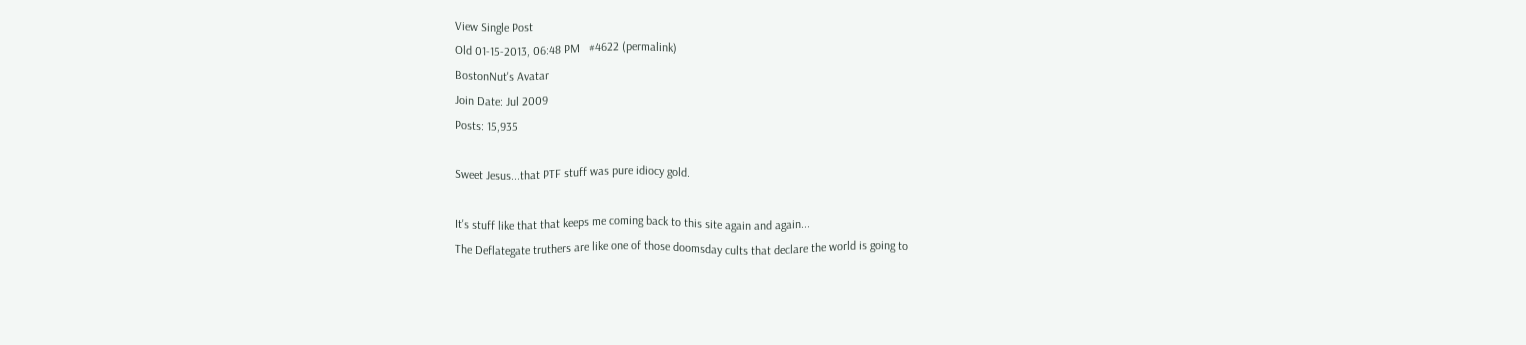View Single Post
Old 01-15-2013, 06:48 PM   #4622 (permalink)
BostonNut's Avatar
Join Date: Jul 2009
Posts: 15,935

Sweet Jesus...that PTF stuff was pure idiocy gold.

It's stuff like that that keeps me coming back to this site again and again...
The Deflategate truthers are like one of those doomsday cults that declare the world is going to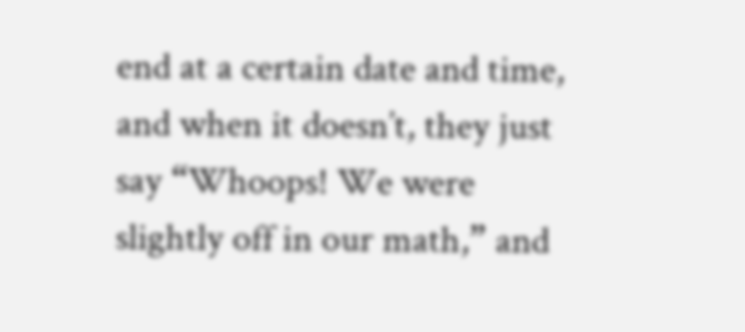end at a certain date and time, and when it doesn’t, they just say “Whoops! We were slightly off in our math,” and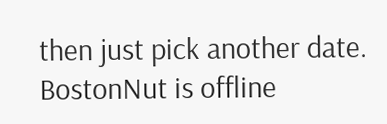then just pick another date.
BostonNut is offline